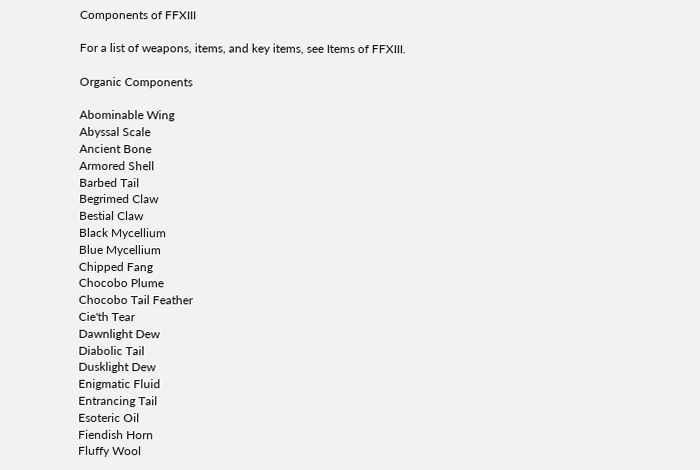Components of FFXIII

For a list of weapons, items, and key items, see Items of FFXIII.

Organic Components

Abominable Wing
Abyssal Scale
Ancient Bone
Armored Shell
Barbed Tail
Begrimed Claw
Bestial Claw
Black Mycellium
Blue Mycellium
Chipped Fang
Chocobo Plume
Chocobo Tail Feather
Cie'th Tear
Dawnlight Dew
Diabolic Tail
Dusklight Dew
Enigmatic Fluid
Entrancing Tail
Esoteric Oil
Fiendish Horn
Fluffy Wool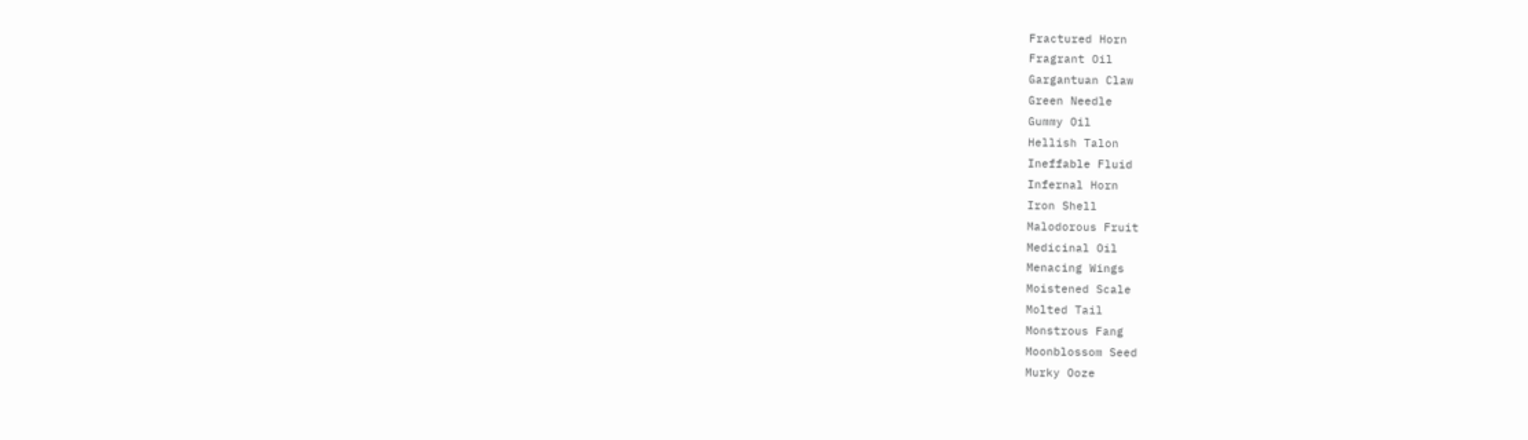Fractured Horn
Fragrant Oil
Gargantuan Claw
Green Needle
Gummy Oil
Hellish Talon
Ineffable Fluid
Infernal Horn
Iron Shell
Malodorous Fruit
Medicinal Oil
Menacing Wings
Moistened Scale
Molted Tail
Monstrous Fang
Moonblossom Seed
Murky Ooze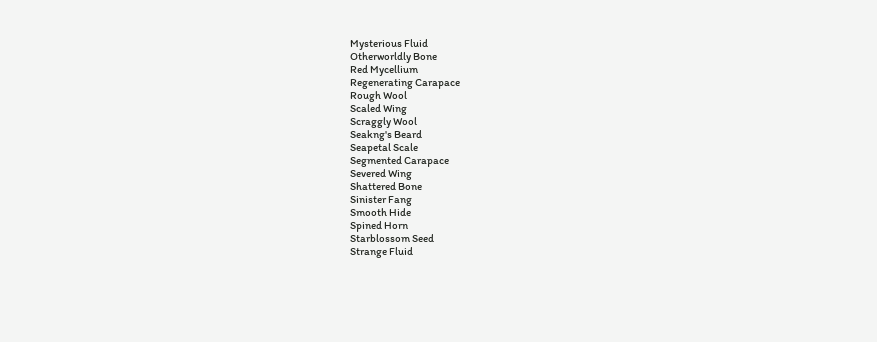Mysterious Fluid
Otherworldly Bone
Red Mycellium
Regenerating Carapace
Rough Wool
Scaled Wing
Scraggly Wool
Seakng's Beard
Seapetal Scale
Segmented Carapace
Severed Wing
Shattered Bone
Sinister Fang
Smooth Hide
Spined Horn
Starblossom Seed
Strange Fluid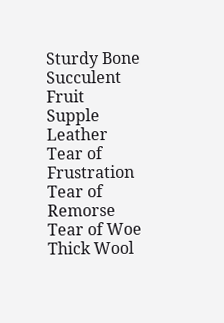Sturdy Bone
Succulent Fruit
Supple Leather
Tear of Frustration
Tear of Remorse
Tear of Woe
Thick Wool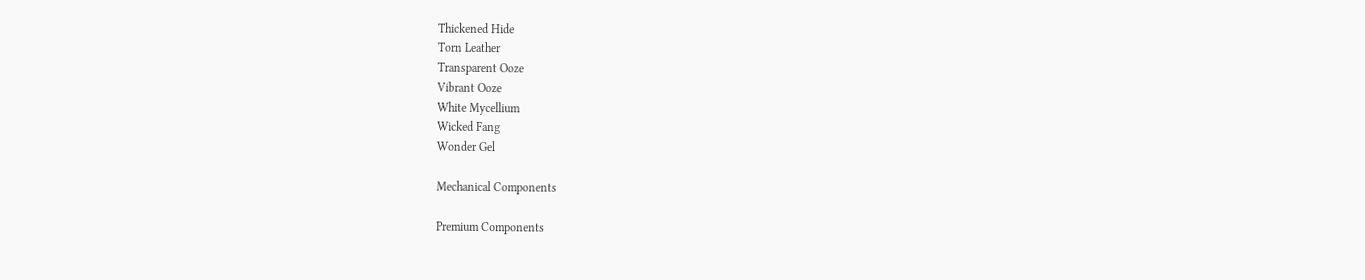Thickened Hide
Torn Leather
Transparent Ooze
Vibrant Ooze
White Mycellium
Wicked Fang
Wonder Gel

Mechanical Components

Premium Components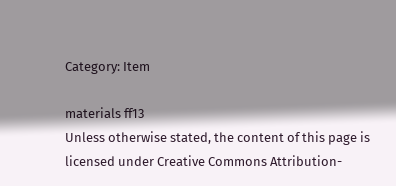Category: Item

materials ff13
Unless otherwise stated, the content of this page is licensed under Creative Commons Attribution-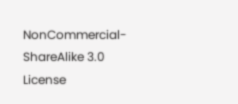NonCommercial-ShareAlike 3.0 License